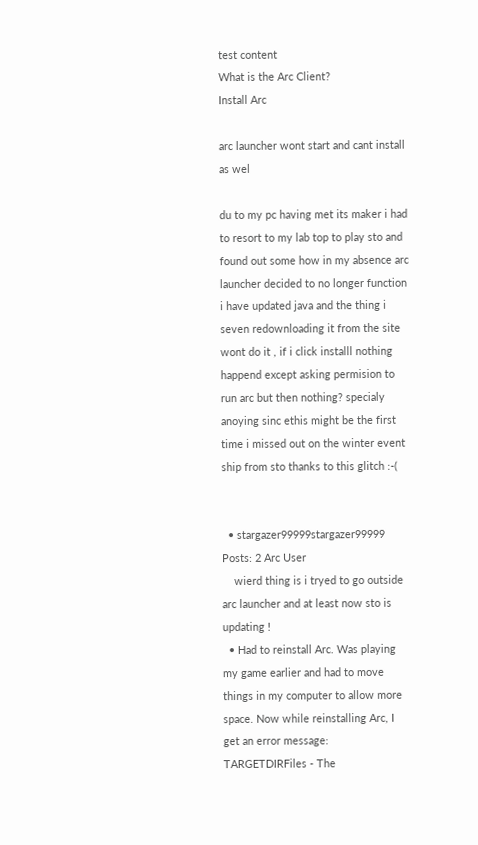test content
What is the Arc Client?
Install Arc

arc launcher wont start and cant install as wel

du to my pc having met its maker i had to resort to my lab top to play sto and found out some how in my absence arc launcher decided to no longer function i have updated java and the thing i seven redownloading it from the site wont do it , if i click installl nothing happend except asking permision to run arc but then nothing? specialy anoying sinc ethis might be the first time i missed out on the winter event ship from sto thanks to this glitch :-(


  • stargazer99999stargazer99999 Posts: 2 Arc User
    wierd thing is i tryed to go outside arc launcher and at least now sto is updating !
  • Had to reinstall Arc. Was playing my game earlier and had to move things in my computer to allow more space. Now while reinstalling Arc, I get an error message: TARGETDIRFiles - The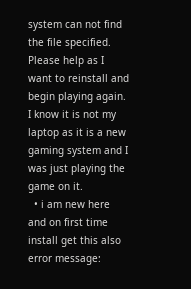system can not find the file specified. Please help as I want to reinstall and begin playing again. I know it is not my laptop as it is a new gaming system and I was just playing the game on it.
  • i am new here and on first time install get this also error message: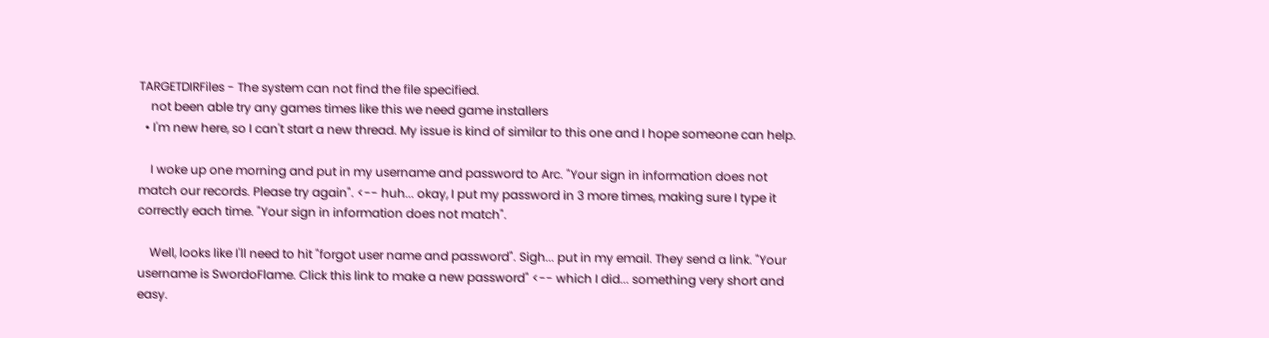TARGETDIRFiles - The system can not find the file specified.
    not been able try any games times like this we need game installers
  • I'm new here, so I can't start a new thread. My issue is kind of similar to this one and I hope someone can help.

    I woke up one morning and put in my username and password to Arc. "Your sign in information does not match our records. Please try again". <-- huh... okay, I put my password in 3 more times, making sure I type it correctly each time. "Your sign in information does not match".

    Well, looks like I'll need to hit "forgot user name and password". Sigh... put in my email. They send a link. "Your username is SwordoFlame. Click this link to make a new password" <-- which I did... something very short and easy.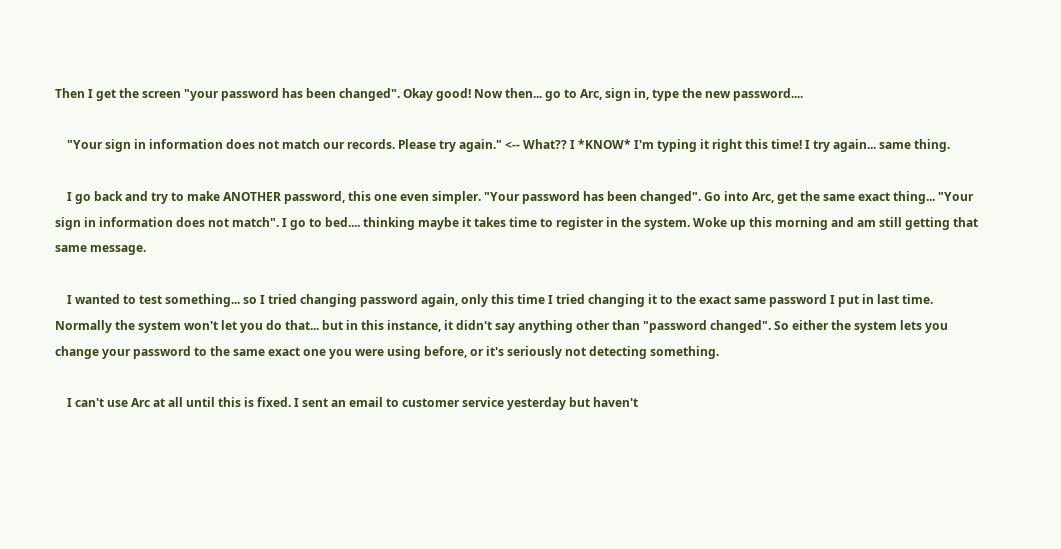Then I get the screen "your password has been changed". Okay good! Now then... go to Arc, sign in, type the new password....

    "Your sign in information does not match our records. Please try again." <-- What?? I *KNOW* I'm typing it right this time! I try again... same thing.

    I go back and try to make ANOTHER password, this one even simpler. "Your password has been changed". Go into Arc, get the same exact thing... "Your sign in information does not match". I go to bed.... thinking maybe it takes time to register in the system. Woke up this morning and am still getting that same message.

    I wanted to test something... so I tried changing password again, only this time I tried changing it to the exact same password I put in last time. Normally the system won't let you do that... but in this instance, it didn't say anything other than "password changed". So either the system lets you change your password to the same exact one you were using before, or it's seriously not detecting something.

    I can't use Arc at all until this is fixed. I sent an email to customer service yesterday but haven't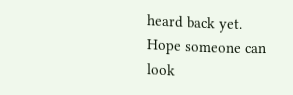heard back yet. Hope someone can look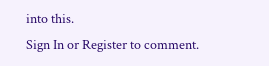into this.
Sign In or Register to comment.